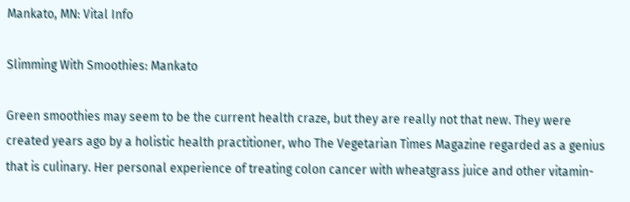Mankato, MN: Vital Info

Slimming With Smoothies: Mankato

Green smoothies may seem to be the current health craze, but they are really not that new. They were created years ago by a holistic health practitioner, who The Vegetarian Times Magazine regarded as a genius that is culinary. Her personal experience of treating colon cancer with wheatgrass juice and other vitamin-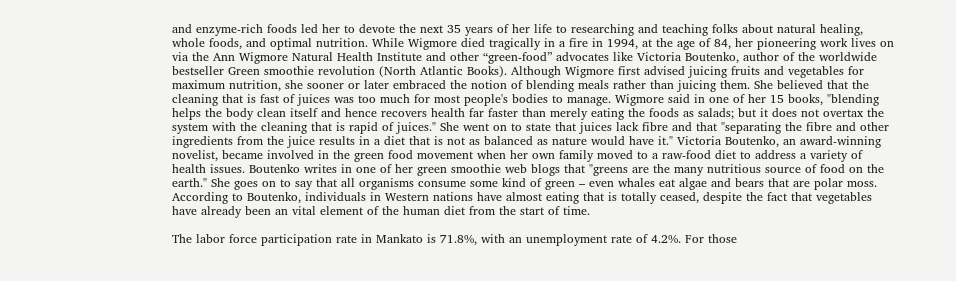and enzyme-rich foods led her to devote the next 35 years of her life to researching and teaching folks about natural healing, whole foods, and optimal nutrition. While Wigmore died tragically in a fire in 1994, at the age of 84, her pioneering work lives on via the Ann Wigmore Natural Health Institute and other “green-food” advocates like Victoria Boutenko, author of the worldwide bestseller Green smoothie revolution (North Atlantic Books). Although Wigmore first advised juicing fruits and vegetables for maximum nutrition, she sooner or later embraced the notion of blending meals rather than juicing them. She believed that the cleaning that is fast of juices was too much for most people's bodies to manage. Wigmore said in one of her 15 books, "blending helps the body clean itself and hence recovers health far faster than merely eating the foods as salads; but it does not overtax the system with the cleaning that is rapid of juices." She went on to state that juices lack fibre and that "separating the fibre and other ingredients from the juice results in a diet that is not as balanced as nature would have it." Victoria Boutenko, an award-winning novelist, became involved in the green food movement when her own family moved to a raw-food diet to address a variety of health issues. Boutenko writes in one of her green smoothie web blogs that "greens are the many nutritious source of food on the earth." She goes on to say that all organisms consume some kind of green – even whales eat algae and bears that are polar moss. According to Boutenko, individuals in Western nations have almost eating that is totally ceased, despite the fact that vegetables have already been an vital element of the human diet from the start of time.

The labor force participation rate in Mankato is 71.8%, with an unemployment rate of 4.2%. For those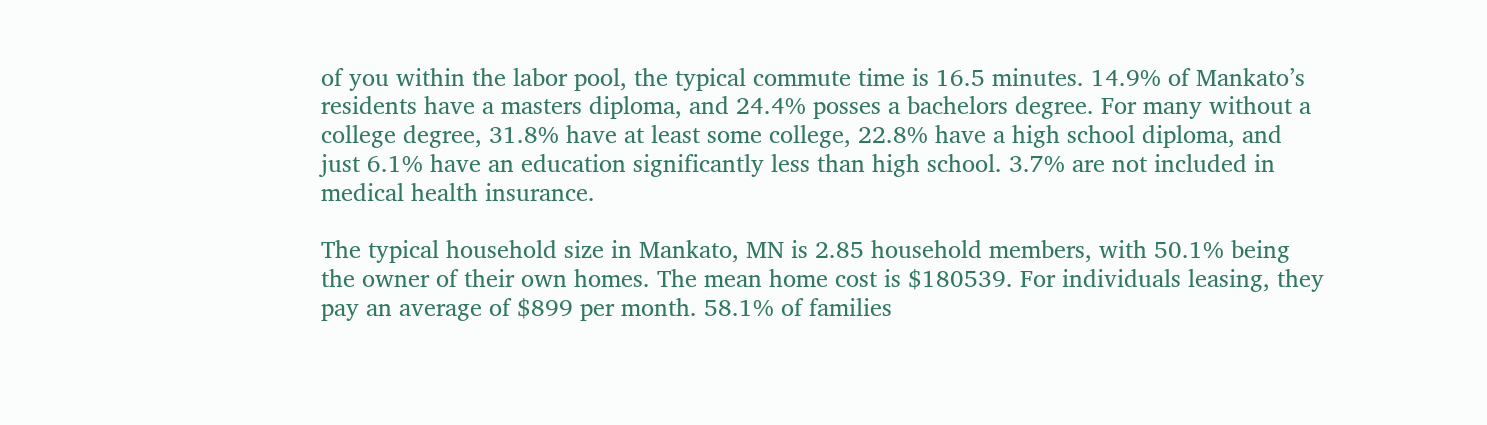of you within the labor pool, the typical commute time is 16.5 minutes. 14.9% of Mankato’s residents have a masters diploma, and 24.4% posses a bachelors degree. For many without a college degree, 31.8% have at least some college, 22.8% have a high school diploma, and just 6.1% have an education significantly less than high school. 3.7% are not included in medical health insurance.

The typical household size in Mankato, MN is 2.85 household members, with 50.1% being the owner of their own homes. The mean home cost is $180539. For individuals leasing, they pay an average of $899 per month. 58.1% of families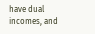have dual incomes, and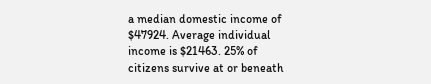a median domestic income of $47924. Average individual income is $21463. 25% of citizens survive at or beneath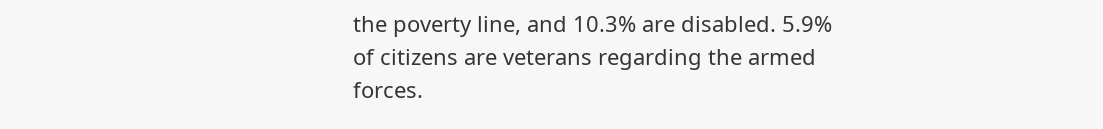the poverty line, and 10.3% are disabled. 5.9% of citizens are veterans regarding the armed forces.